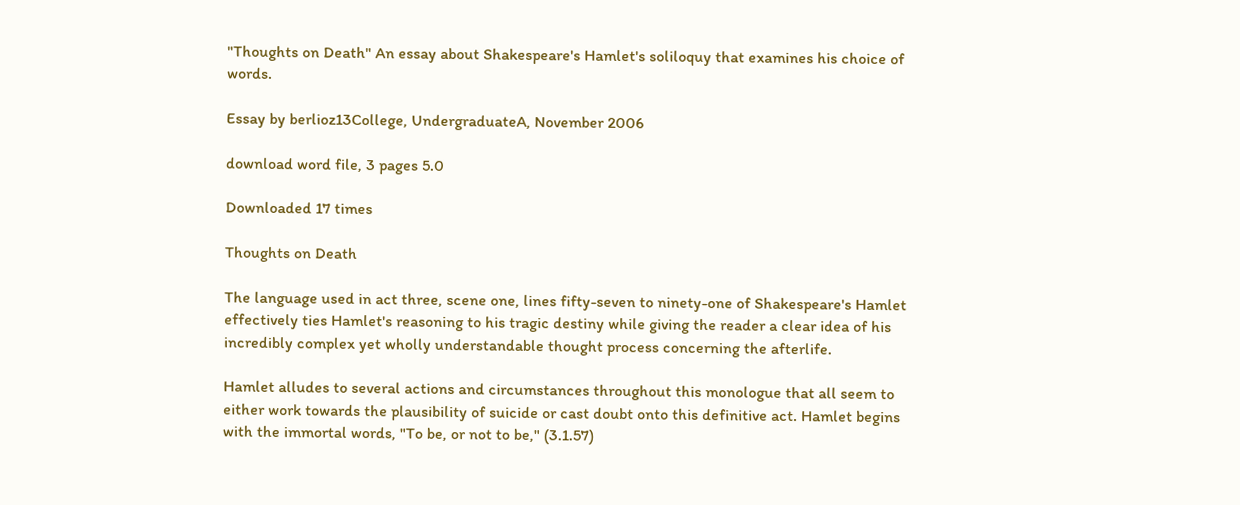"Thoughts on Death" An essay about Shakespeare's Hamlet's soliloquy that examines his choice of words.

Essay by berlioz13College, UndergraduateA, November 2006

download word file, 3 pages 5.0

Downloaded 17 times

Thoughts on Death

The language used in act three, scene one, lines fifty-seven to ninety-one of Shakespeare's Hamlet effectively ties Hamlet's reasoning to his tragic destiny while giving the reader a clear idea of his incredibly complex yet wholly understandable thought process concerning the afterlife.

Hamlet alludes to several actions and circumstances throughout this monologue that all seem to either work towards the plausibility of suicide or cast doubt onto this definitive act. Hamlet begins with the immortal words, "To be, or not to be," (3.1.57)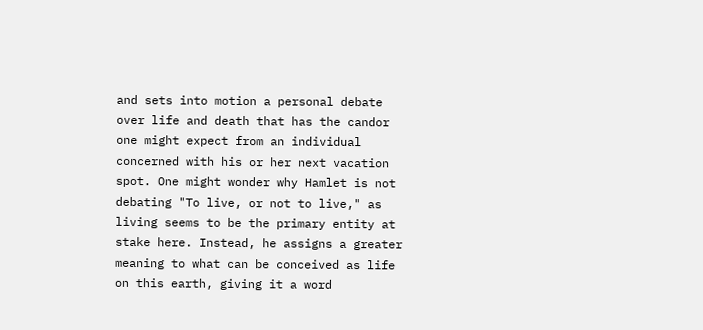and sets into motion a personal debate over life and death that has the candor one might expect from an individual concerned with his or her next vacation spot. One might wonder why Hamlet is not debating "To live, or not to live," as living seems to be the primary entity at stake here. Instead, he assigns a greater meaning to what can be conceived as life on this earth, giving it a word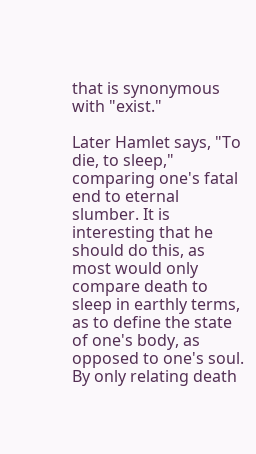that is synonymous with "exist."

Later Hamlet says, "To die, to sleep," comparing one's fatal end to eternal slumber. It is interesting that he should do this, as most would only compare death to sleep in earthly terms, as to define the state of one's body, as opposed to one's soul. By only relating death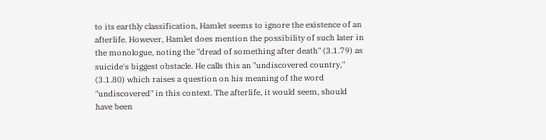to its earthly classification, Hamlet seems to ignore the existence of an afterlife. However, Hamlet does mention the possibility of such later in the monologue, noting the "dread of something after death" (3.1.79) as suicide's biggest obstacle. He calls this an "undiscovered country," (3.1.80) which raises a question on his meaning of the word "undiscovered" in this context. The afterlife, it would seem, should have been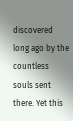discovered long ago by the countless souls sent there. Yet this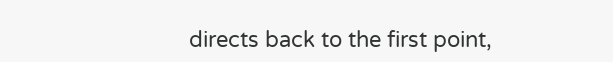directs back to the first point,